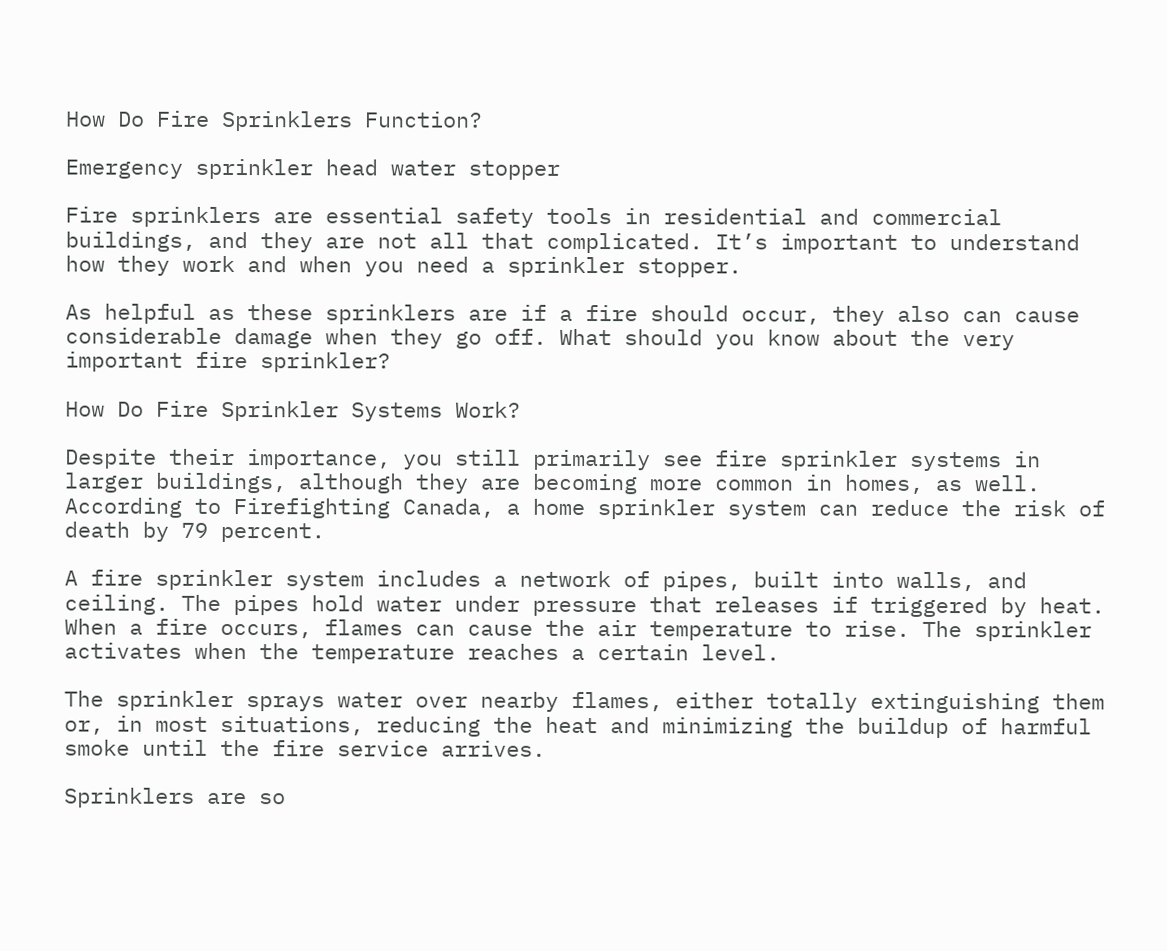How Do Fire Sprinklers Function?

Emergency sprinkler head water stopper

Fire sprinklers are essential safety tools in residential and commercial buildings, and they are not all that complicated. It’s important to understand how they work and when you need a sprinkler stopper.

As helpful as these sprinklers are if a fire should occur, they also can cause considerable damage when they go off. What should you know about the very important fire sprinkler?

How Do Fire Sprinkler Systems Work?

Despite their importance, you still primarily see fire sprinkler systems in larger buildings, although they are becoming more common in homes, as well. According to Firefighting Canada, a home sprinkler system can reduce the risk of death by 79 percent.

A fire sprinkler system includes a network of pipes, built into walls, and ceiling. The pipes hold water under pressure that releases if triggered by heat. When a fire occurs, flames can cause the air temperature to rise. The sprinkler activates when the temperature reaches a certain level.

The sprinkler sprays water over nearby flames, either totally extinguishing them or, in most situations, reducing the heat and minimizing the buildup of harmful smoke until the fire service arrives.

Sprinklers are so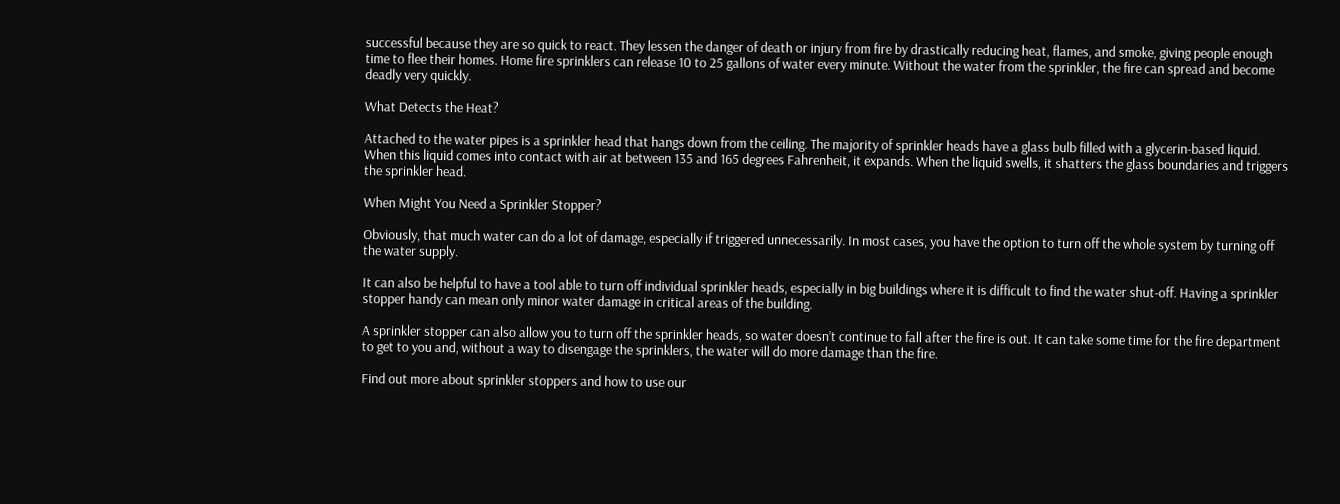successful because they are so quick to react. They lessen the danger of death or injury from fire by drastically reducing heat, flames, and smoke, giving people enough time to flee their homes. Home fire sprinklers can release 10 to 25 gallons of water every minute. Without the water from the sprinkler, the fire can spread and become deadly very quickly.

What Detects the Heat?

Attached to the water pipes is a sprinkler head that hangs down from the ceiling. The majority of sprinkler heads have a glass bulb filled with a glycerin-based liquid. When this liquid comes into contact with air at between 135 and 165 degrees Fahrenheit, it expands. When the liquid swells, it shatters the glass boundaries and triggers the sprinkler head.

When Might You Need a Sprinkler Stopper?

Obviously, that much water can do a lot of damage, especially if triggered unnecessarily. In most cases, you have the option to turn off the whole system by turning off the water supply.

It can also be helpful to have a tool able to turn off individual sprinkler heads, especially in big buildings where it is difficult to find the water shut-off. Having a sprinkler stopper handy can mean only minor water damage in critical areas of the building.

A sprinkler stopper can also allow you to turn off the sprinkler heads, so water doesn’t continue to fall after the fire is out. It can take some time for the fire department to get to you and, without a way to disengage the sprinklers, the water will do more damage than the fire.

Find out more about sprinkler stoppers and how to use our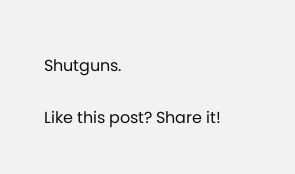Shutguns.

Like this post? Share it!